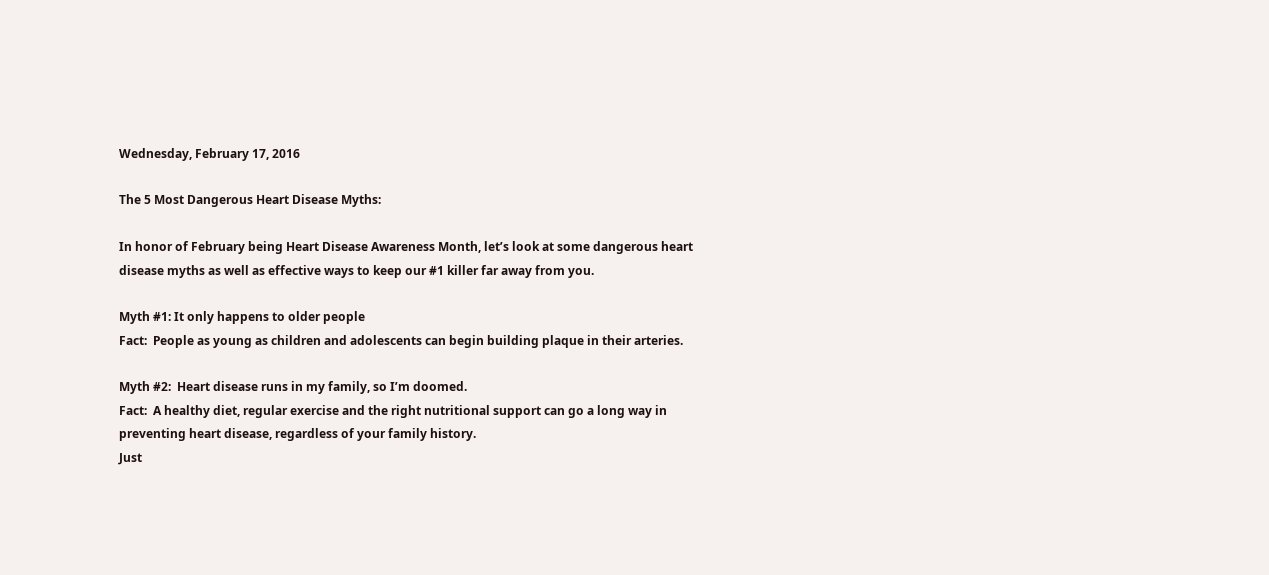Wednesday, February 17, 2016

The 5 Most Dangerous Heart Disease Myths:

In honor of February being Heart Disease Awareness Month, let’s look at some dangerous heart disease myths as well as effective ways to keep our #1 killer far away from you.

Myth #1: It only happens to older people
Fact:  People as young as children and adolescents can begin building plaque in their arteries.

Myth #2:  Heart disease runs in my family, so I’m doomed.
Fact:  A healthy diet, regular exercise and the right nutritional support can go a long way in preventing heart disease, regardless of your family history.
Just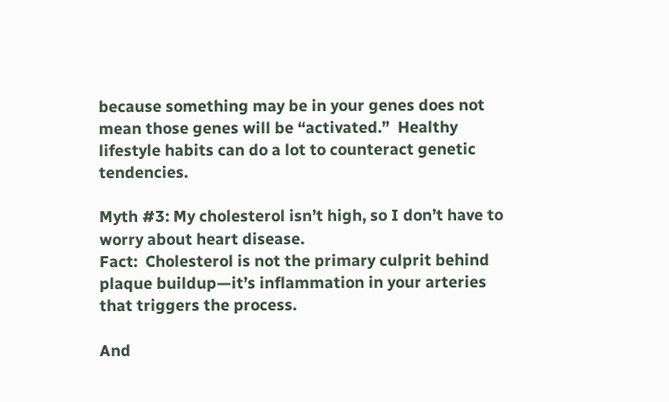because something may be in your genes does not mean those genes will be “activated.”  Healthy lifestyle habits can do a lot to counteract genetic tendencies.

Myth #3: My cholesterol isn’t high, so I don’t have to worry about heart disease.
Fact:  Cholesterol is not the primary culprit behind plaque buildup—it’s inflammation in your arteries that triggers the process.

And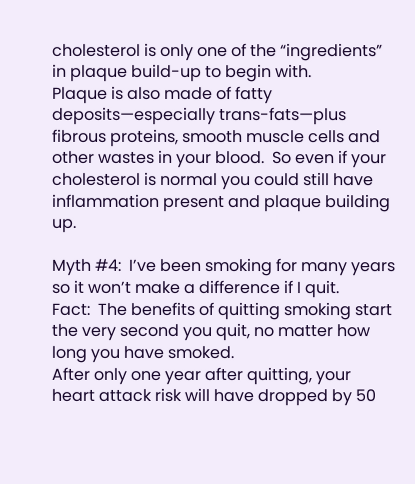cholesterol is only one of the “ingredients” in plaque build-up to begin with.
Plaque is also made of fatty deposits—especially trans-fats—plus fibrous proteins, smooth muscle cells and other wastes in your blood.  So even if your cholesterol is normal you could still have inflammation present and plaque building up.

Myth #4:  I’ve been smoking for many years so it won’t make a difference if I quit.
Fact:  The benefits of quitting smoking start the very second you quit, no matter how long you have smoked.
After only one year after quitting, your heart attack risk will have dropped by 50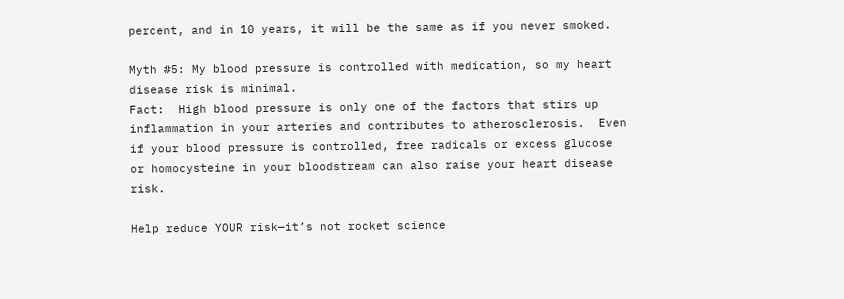percent, and in 10 years, it will be the same as if you never smoked.

Myth #5: My blood pressure is controlled with medication, so my heart disease risk is minimal.
Fact:  High blood pressure is only one of the factors that stirs up inflammation in your arteries and contributes to atherosclerosis.  Even if your blood pressure is controlled, free radicals or excess glucose or homocysteine in your bloodstream can also raise your heart disease risk.

Help reduce YOUR risk—it’s not rocket science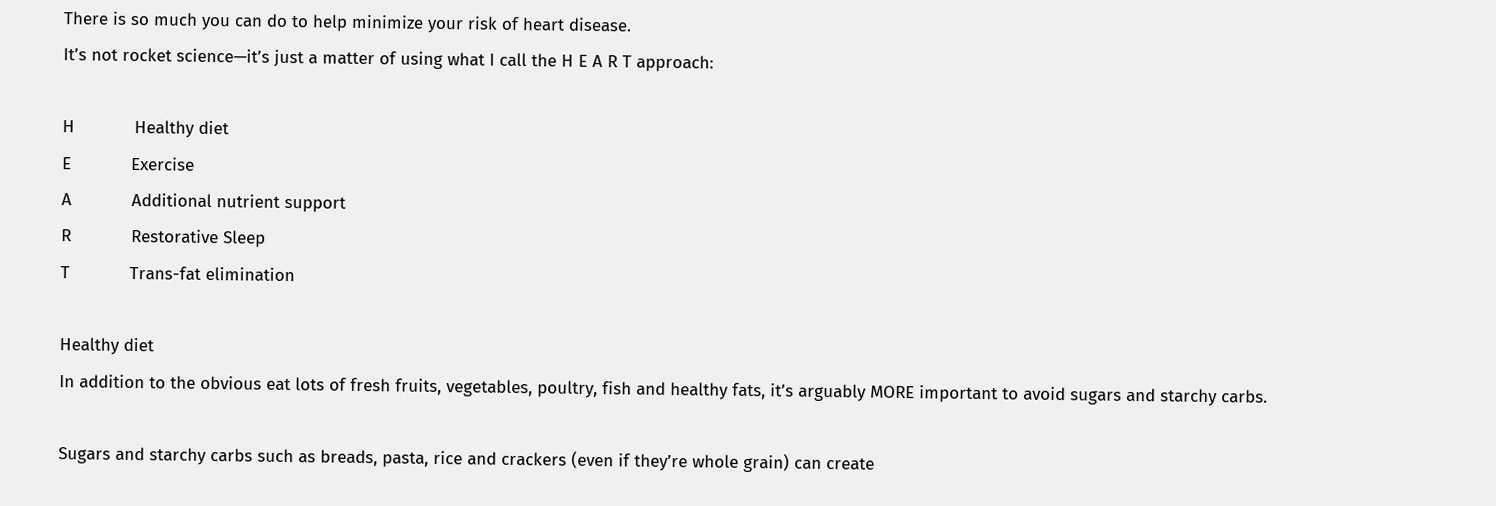There is so much you can do to help minimize your risk of heart disease.
It’s not rocket science—it’s just a matter of using what I call the H E A R T approach:

H            Healthy diet
E            Exercise
A            Additional nutrient support
R            Restorative Sleep
T            Trans-fat elimination

Healthy diet
In addition to the obvious eat lots of fresh fruits, vegetables, poultry, fish and healthy fats, it’s arguably MORE important to avoid sugars and starchy carbs.

Sugars and starchy carbs such as breads, pasta, rice and crackers (even if they’re whole grain) can create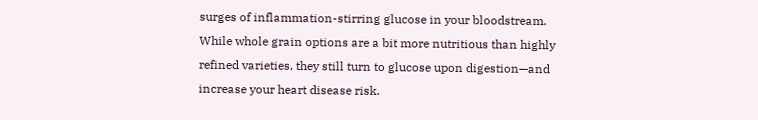surges of inflammation-stirring glucose in your bloodstream.  While whole grain options are a bit more nutritious than highly refined varieties, they still turn to glucose upon digestion—and increase your heart disease risk.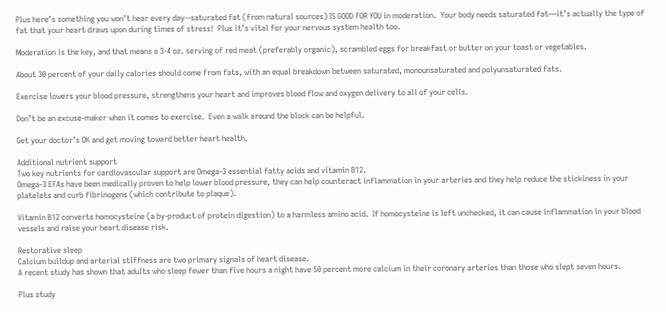Plus here’s something you won’t hear every day--saturated fat (from natural sources) IS GOOD FOR YOU in moderation.  Your body needs saturated fat—it’s actually the type of fat that your heart draws upon during times of stress!  Plus it’s vital for your nervous system health too.

Moderation is the key, and that means a 3-4 oz. serving of red meat (preferably organic), scrambled eggs for breakfast or butter on your toast or vegetables.

About 30 percent of your daily calories should come from fats, with an equal breakdown between saturated, monounsaturated and polyunsaturated fats.

Exercise lowers your blood pressure, strengthens your heart and improves blood flow and oxygen delivery to all of your cells.

Don’t be an excuse-maker when it comes to exercise.  Even a walk around the block can be helpful.

Get your doctor’s OK and get moving toward better heart health.

Additional nutrient support
Two key nutrients for cardiovascular support are Omega-3 essential fatty acids and vitamin B12.
Omega-3 EFAs have been medically proven to help lower blood pressure, they can help counteract inflammation in your arteries and they help reduce the stickiness in your platelets and curb fibrinogens (which contribute to plaque).

Vitamin B12 converts homocysteine (a by-product of protein digestion) to a harmless amino acid.  If homocysteine is left unchecked, it can cause inflammation in your blood vessels and raise your heart disease risk.

Restorative sleep
Calcium buildup and arterial stiffness are two primary signals of heart disease.
A recent study has shown that adults who sleep fewer than five hours a night have 50 percent more calcium in their coronary arteries than those who slept seven hours.

Plus study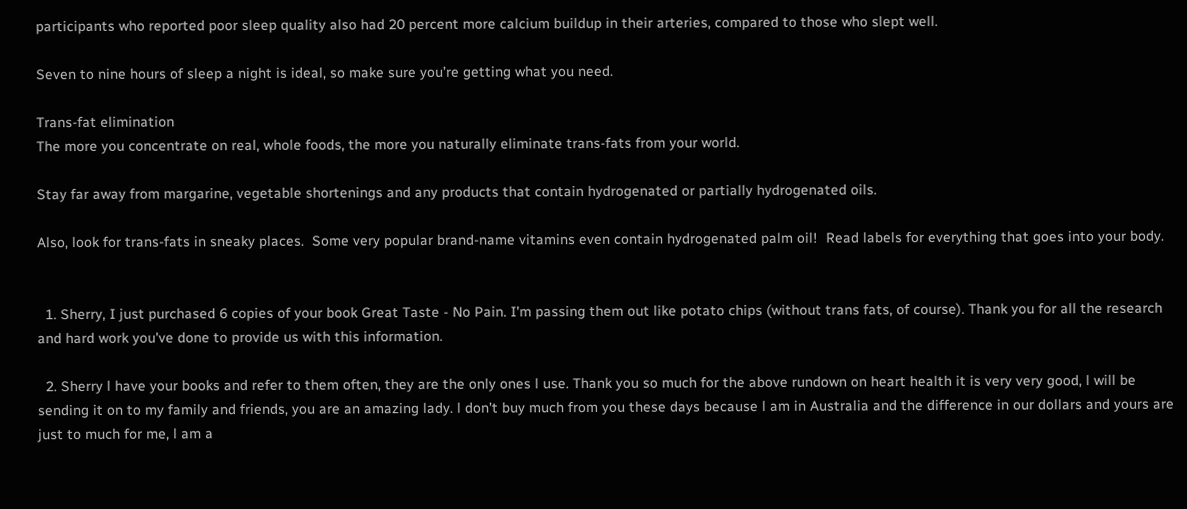participants who reported poor sleep quality also had 20 percent more calcium buildup in their arteries, compared to those who slept well.

Seven to nine hours of sleep a night is ideal, so make sure you’re getting what you need.

Trans-fat elimination
The more you concentrate on real, whole foods, the more you naturally eliminate trans-fats from your world.

Stay far away from margarine, vegetable shortenings and any products that contain hydrogenated or partially hydrogenated oils.

Also, look for trans-fats in sneaky places.  Some very popular brand-name vitamins even contain hydrogenated palm oil!  Read labels for everything that goes into your body.


  1. Sherry, I just purchased 6 copies of your book Great Taste - No Pain. I'm passing them out like potato chips (without trans fats, of course). Thank you for all the research and hard work you've done to provide us with this information.

  2. Sherry l have your books and refer to them often, they are the only ones l use. Thank you so much for the above rundown on heart health it is very very good, l will be sending it on to my family and friends, you are an amazing lady. l don't buy much from you these days because l am in Australia and the difference in our dollars and yours are just to much for me, l am a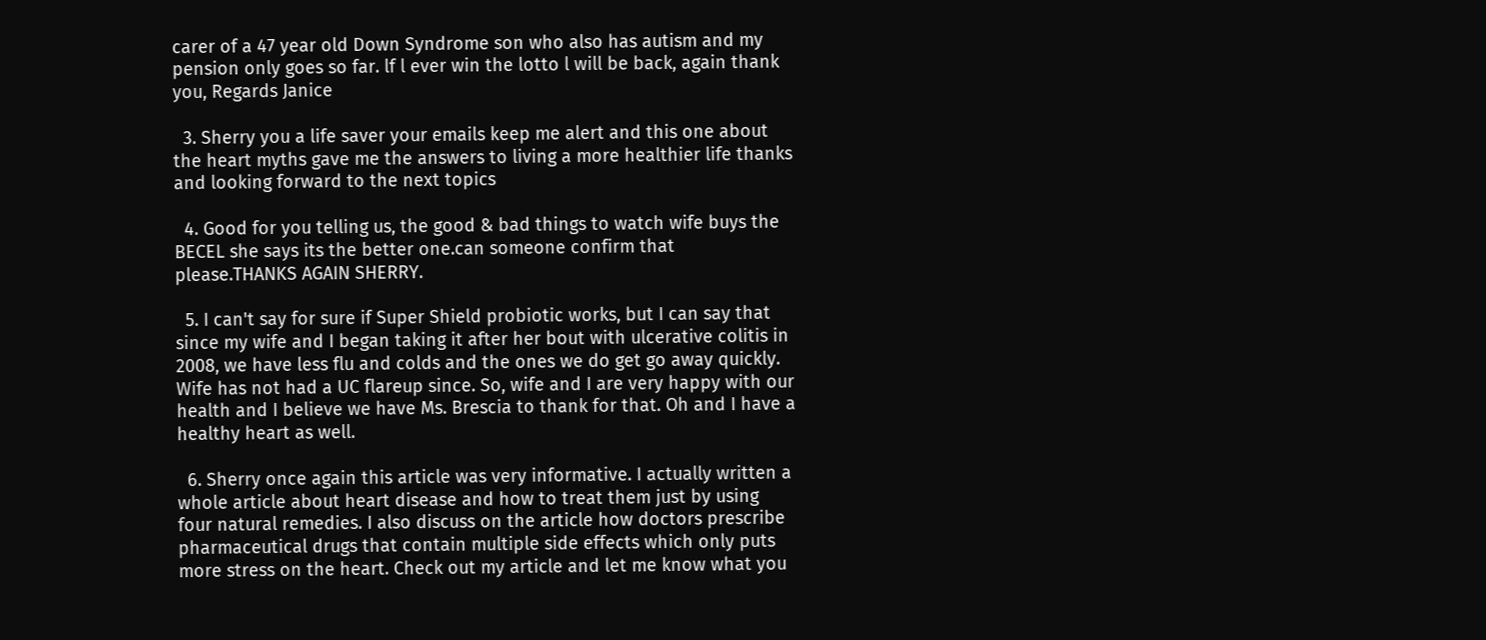carer of a 47 year old Down Syndrome son who also has autism and my pension only goes so far. lf l ever win the lotto l will be back, again thank you, Regards Janice

  3. Sherry you a life saver your emails keep me alert and this one about the heart myths gave me the answers to living a more healthier life thanks and looking forward to the next topics

  4. Good for you telling us, the good & bad things to watch wife buys the BECEL she says its the better one.can someone confirm that please.THANKS AGAIN SHERRY.

  5. I can't say for sure if Super Shield probiotic works, but I can say that since my wife and I began taking it after her bout with ulcerative colitis in 2008, we have less flu and colds and the ones we do get go away quickly. Wife has not had a UC flareup since. So, wife and I are very happy with our health and I believe we have Ms. Brescia to thank for that. Oh and I have a healthy heart as well.

  6. Sherry once again this article was very informative. I actually written a whole article about heart disease and how to treat them just by using four natural remedies. I also discuss on the article how doctors prescribe pharmaceutical drugs that contain multiple side effects which only puts more stress on the heart. Check out my article and let me know what you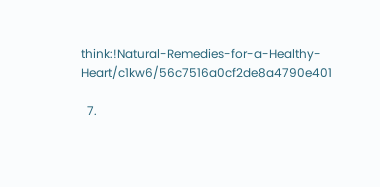think:!Natural-Remedies-for-a-Healthy-Heart/c1kw6/56c7516a0cf2de8a4790e401

  7.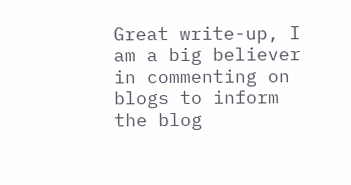Great write-up, I am a big believer in commenting on blogs to inform the blog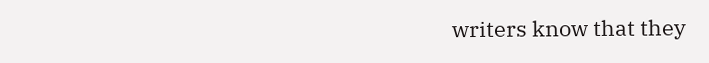writers know that they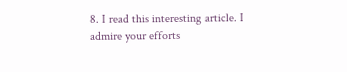8. I read this interesting article. I admire your efforts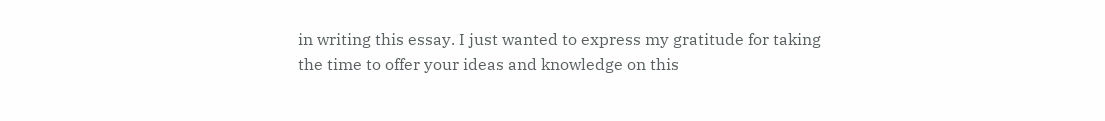in writing this essay. I just wanted to express my gratitude for taking the time to offer your ideas and knowledge on this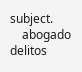subject.
    abogado delitos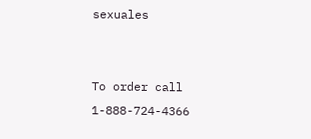sexuales


To order call 1-888-724-4366